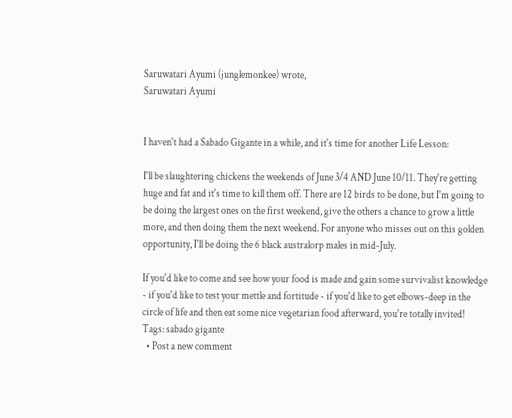Saruwatari Ayumi (junglemonkee) wrote,
Saruwatari Ayumi


I haven't had a Sabado Gigante in a while, and it's time for another Life Lesson:

I'll be slaughtering chickens the weekends of June 3/4 AND June 10/11. They're getting huge and fat and it's time to kill them off. There are 12 birds to be done, but I'm going to be doing the largest ones on the first weekend, give the others a chance to grow a little more, and then doing them the next weekend. For anyone who misses out on this golden opportunity, I'll be doing the 6 black australorp males in mid-July.

If you'd like to come and see how your food is made and gain some survivalist knowledge - if you'd like to test your mettle and fortitude - if you'd like to get elbows-deep in the circle of life and then eat some nice vegetarian food afterward, you're totally invited!
Tags: sabado gigante
  • Post a new comment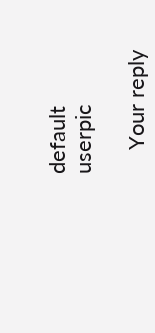default userpic

    Your reply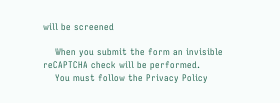will be screened

    When you submit the form an invisible reCAPTCHA check will be performed.
    You must follow the Privacy Policy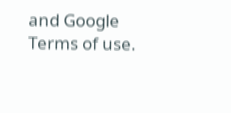and Google Terms of use.